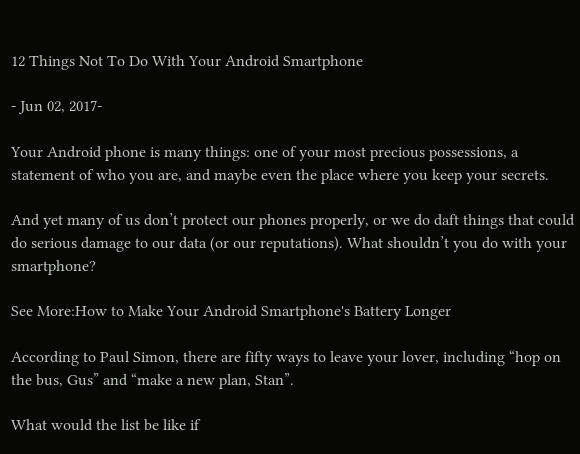12 Things Not To Do With Your Android Smartphone

- Jun 02, 2017-

Your Android phone is many things: one of your most precious possessions, a statement of who you are, and maybe even the place where you keep your secrets.

And yet many of us don’t protect our phones properly, or we do daft things that could do serious damage to our data (or our reputations). What shouldn’t you do with your smartphone?

See More:How to Make Your Android Smartphone's Battery Longer

According to Paul Simon, there are fifty ways to leave your lover, including “hop on the bus, Gus” and “make a new plan, Stan”.

What would the list be like if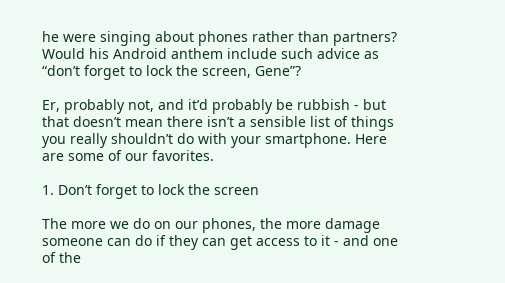he were singing about phones rather than partners? Would his Android anthem include such advice as “don’t forget to lock the screen, Gene”?

Er, probably not, and it’d probably be rubbish - but that doesn’t mean there isn’t a sensible list of things you really shouldn’t do with your smartphone. Here are some of our favorites.

1. Don’t forget to lock the screen

The more we do on our phones, the more damage someone can do if they can get access to it - and one of the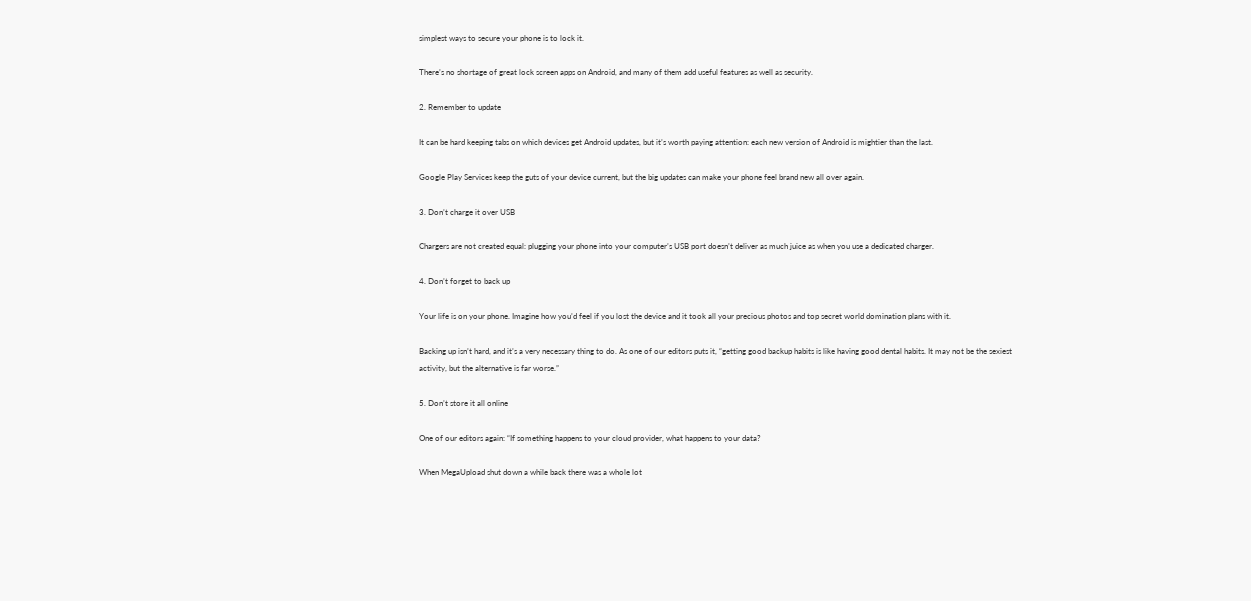simplest ways to secure your phone is to lock it.

There’s no shortage of great lock screen apps on Android, and many of them add useful features as well as security.

2. Remember to update

It can be hard keeping tabs on which devices get Android updates, but it’s worth paying attention: each new version of Android is mightier than the last.

Google Play Services keep the guts of your device current, but the big updates can make your phone feel brand new all over again.

3. Don’t charge it over USB

Chargers are not created equal: plugging your phone into your computer’s USB port doesn’t deliver as much juice as when you use a dedicated charger.

4. Don’t forget to back up

Your life is on your phone. Imagine how you’d feel if you lost the device and it took all your precious photos and top secret world domination plans with it.

Backing up isn’t hard, and it’s a very necessary thing to do. As one of our editors puts it, “getting good backup habits is like having good dental habits. It may not be the sexiest activity, but the alternative is far worse.”

5. Don’t store it all online

One of our editors again: “If something happens to your cloud provider, what happens to your data?

When MegaUpload shut down a while back there was a whole lot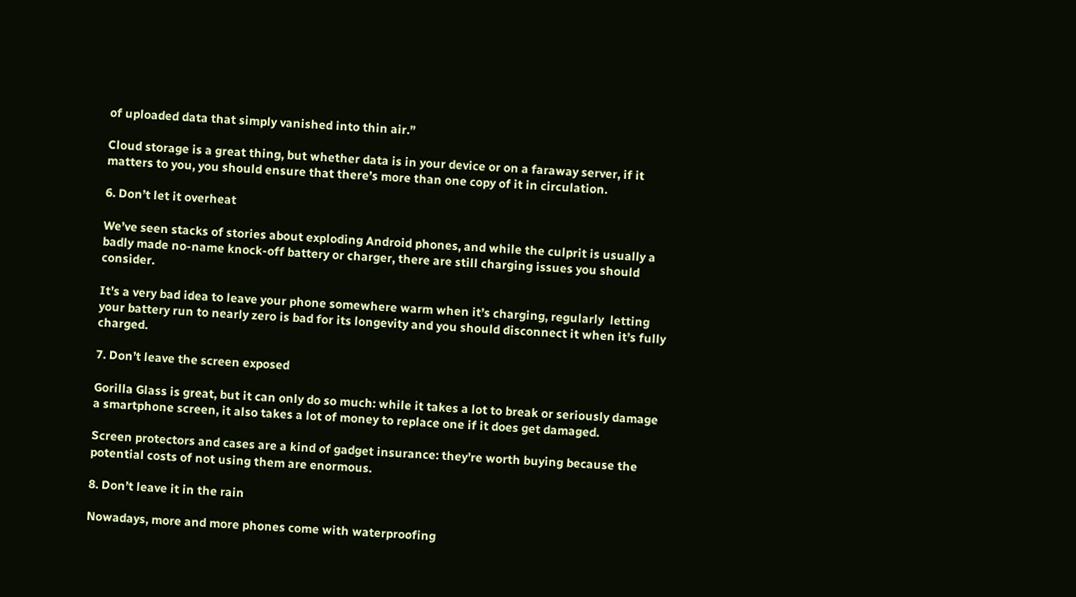of uploaded data that simply vanished into thin air.”

Cloud storage is a great thing, but whether data is in your device or on a faraway server, if it matters to you, you should ensure that there’s more than one copy of it in circulation.

6. Don’t let it overheat

We’ve seen stacks of stories about exploding Android phones, and while the culprit is usually a badly made no-name knock-off battery or charger, there are still charging issues you should consider.

It’s a very bad idea to leave your phone somewhere warm when it’s charging, regularly  letting your battery run to nearly zero is bad for its longevity and you should disconnect it when it’s fully charged.

7. Don’t leave the screen exposed

Gorilla Glass is great, but it can only do so much: while it takes a lot to break or seriously damage a smartphone screen, it also takes a lot of money to replace one if it does get damaged.

Screen protectors and cases are a kind of gadget insurance: they’re worth buying because the potential costs of not using them are enormous.

8. Don’t leave it in the rain

Nowadays, more and more phones come with waterproofing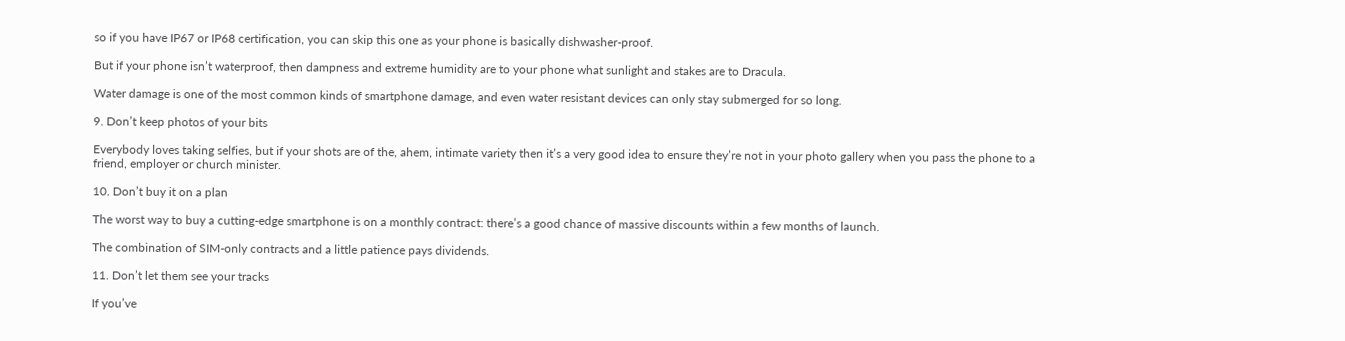so if you have IP67 or IP68 certification, you can skip this one as your phone is basically dishwasher-proof.

But if your phone isn’t waterproof, then dampness and extreme humidity are to your phone what sunlight and stakes are to Dracula.

Water damage is one of the most common kinds of smartphone damage, and even water resistant devices can only stay submerged for so long.

9. Don’t keep photos of your bits

Everybody loves taking selfies, but if your shots are of the, ahem, intimate variety then it’s a very good idea to ensure they’re not in your photo gallery when you pass the phone to a friend, employer or church minister.

10. Don’t buy it on a plan

The worst way to buy a cutting-edge smartphone is on a monthly contract: there’s a good chance of massive discounts within a few months of launch.

The combination of SIM-only contracts and a little patience pays dividends.

11. Don’t let them see your tracks

If you’ve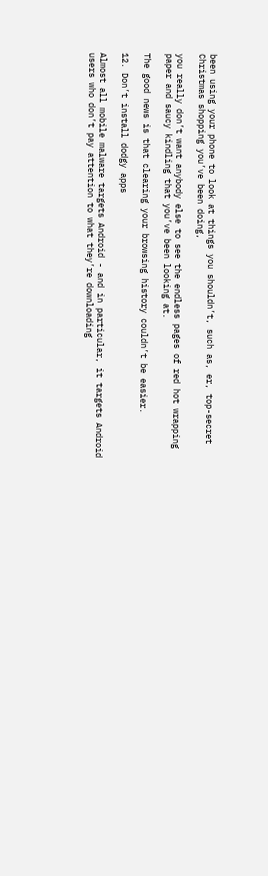been using your phone to look at things you shouldn’t, such as, er, top-secret Christmas shopping you’ve been doing,

you really don’t want anybody else to see the endless pages of red hot wrapping paper and saucy kindling that you’ve been looking at.

The good news is that clearing your browsing history couldn’t be easier.

12. Don’t install dodgy apps

Almost all mobile malware targets Android - and in particular, it targets Android users who don’t pay attention to what they’re downloading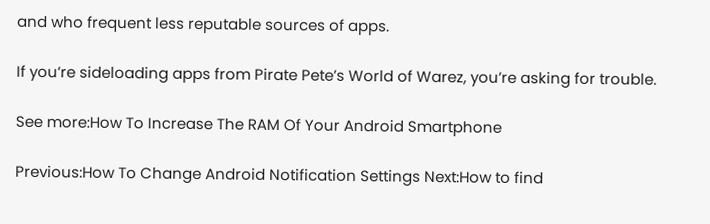and who frequent less reputable sources of apps.

If you’re sideloading apps from Pirate Pete’s World of Warez, you’re asking for trouble.

See more:How To Increase The RAM Of Your Android Smartphone

Previous:How To Change Android Notification Settings Next:How to find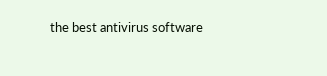the best antivirus software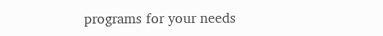programs for your needs